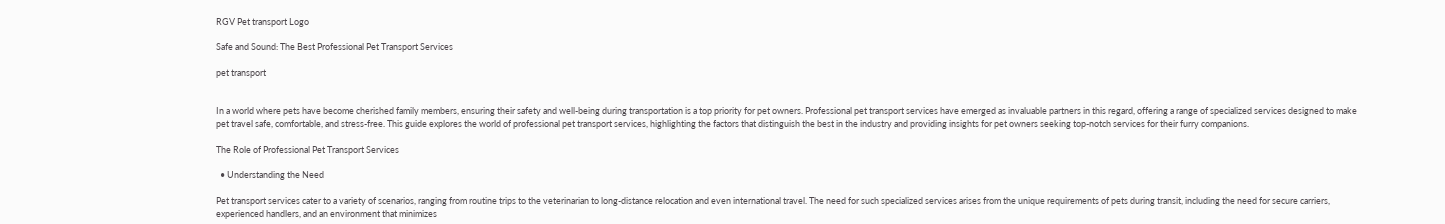RGV Pet transport Logo

Safe and Sound: The Best Professional Pet Transport Services

pet transport


In a world where pets have become cherished family members, ensuring their safety and well-being during transportation is a top priority for pet owners. Professional pet transport services have emerged as invaluable partners in this regard, offering a range of specialized services designed to make pet travel safe, comfortable, and stress-free. This guide explores the world of professional pet transport services, highlighting the factors that distinguish the best in the industry and providing insights for pet owners seeking top-notch services for their furry companions.

The Role of Professional Pet Transport Services

  • Understanding the Need

Pet transport services cater to a variety of scenarios, ranging from routine trips to the veterinarian to long-distance relocation and even international travel. The need for such specialized services arises from the unique requirements of pets during transit, including the need for secure carriers, experienced handlers, and an environment that minimizes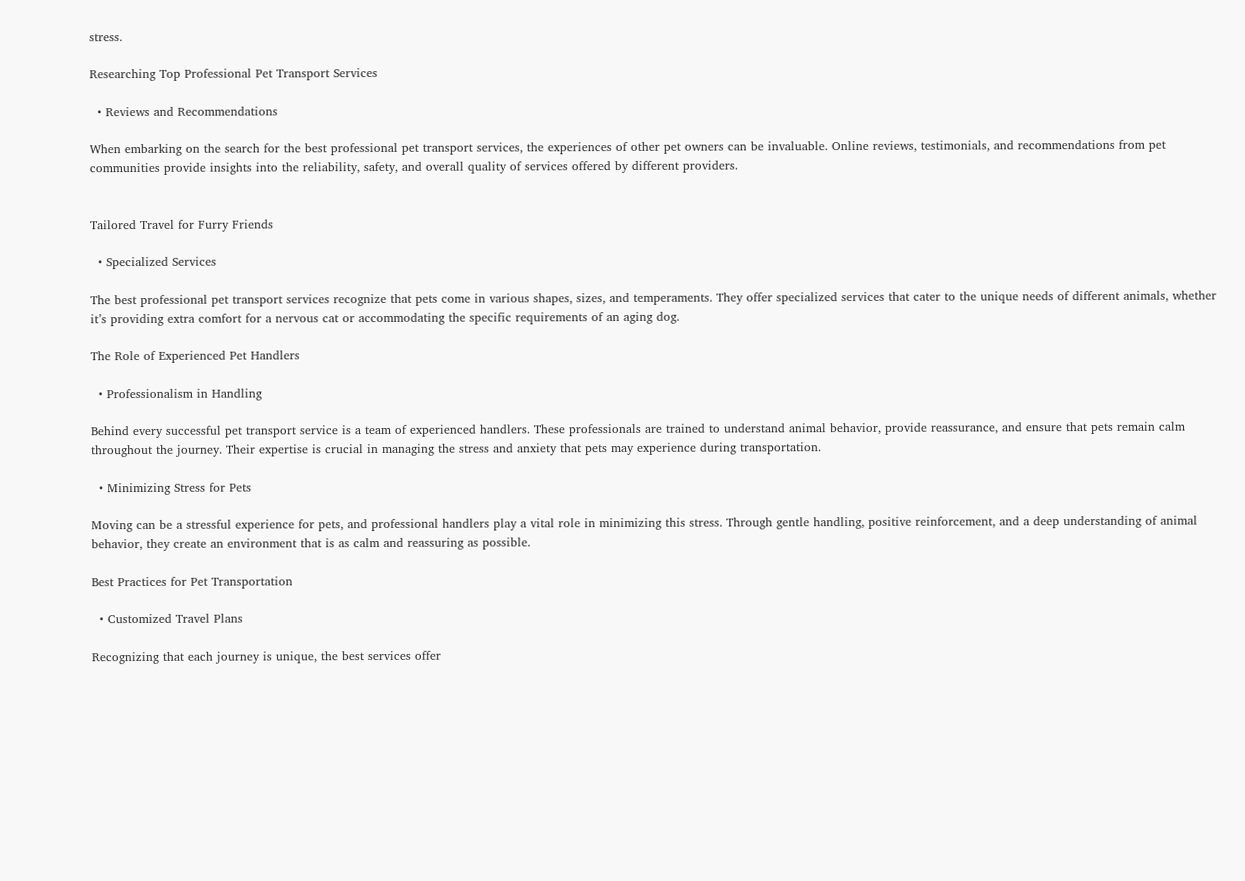stress.

Researching Top Professional Pet Transport Services

  • Reviews and Recommendations

When embarking on the search for the best professional pet transport services, the experiences of other pet owners can be invaluable. Online reviews, testimonials, and recommendations from pet communities provide insights into the reliability, safety, and overall quality of services offered by different providers.


Tailored Travel for Furry Friends

  • Specialized Services

The best professional pet transport services recognize that pets come in various shapes, sizes, and temperaments. They offer specialized services that cater to the unique needs of different animals, whether it’s providing extra comfort for a nervous cat or accommodating the specific requirements of an aging dog.

The Role of Experienced Pet Handlers

  • Professionalism in Handling

Behind every successful pet transport service is a team of experienced handlers. These professionals are trained to understand animal behavior, provide reassurance, and ensure that pets remain calm throughout the journey. Their expertise is crucial in managing the stress and anxiety that pets may experience during transportation.

  • Minimizing Stress for Pets

Moving can be a stressful experience for pets, and professional handlers play a vital role in minimizing this stress. Through gentle handling, positive reinforcement, and a deep understanding of animal behavior, they create an environment that is as calm and reassuring as possible.

Best Practices for Pet Transportation

  • Customized Travel Plans

Recognizing that each journey is unique, the best services offer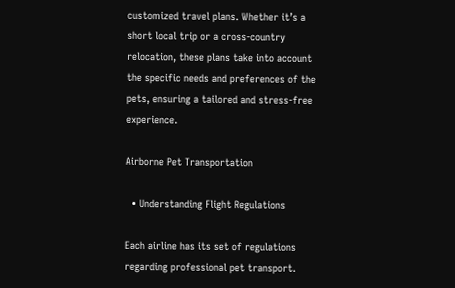customized travel plans. Whether it’s a short local trip or a cross-country relocation, these plans take into account the specific needs and preferences of the pets, ensuring a tailored and stress-free experience.

Airborne Pet Transportation

  • Understanding Flight Regulations

Each airline has its set of regulations regarding professional pet transport.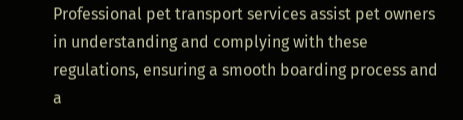Professional pet transport services assist pet owners in understanding and complying with these regulations, ensuring a smooth boarding process and a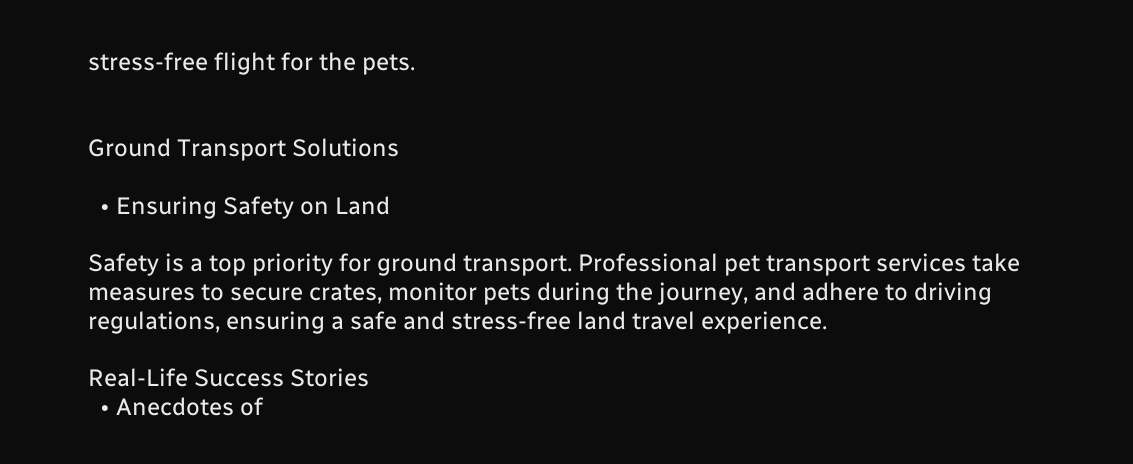stress-free flight for the pets.


Ground Transport Solutions

  • Ensuring Safety on Land

Safety is a top priority for ground transport. Professional pet transport services take measures to secure crates, monitor pets during the journey, and adhere to driving regulations, ensuring a safe and stress-free land travel experience.

Real-Life Success Stories
  • Anecdotes of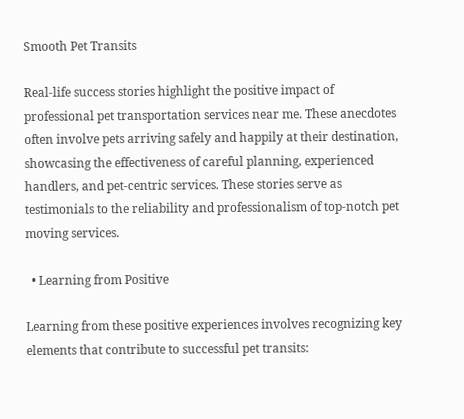Smooth Pet Transits

Real-life success stories highlight the positive impact of professional pet transportation services near me. These anecdotes often involve pets arriving safely and happily at their destination, showcasing the effectiveness of careful planning, experienced handlers, and pet-centric services. These stories serve as testimonials to the reliability and professionalism of top-notch pet moving services.

  • Learning from Positive

Learning from these positive experiences involves recognizing key elements that contribute to successful pet transits: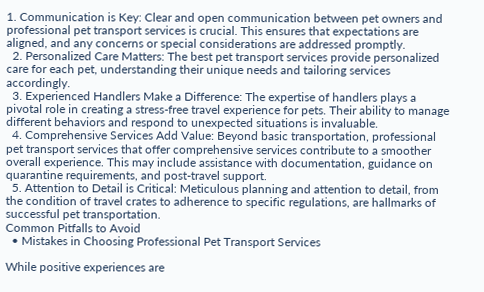1. Communication is Key: Clear and open communication between pet owners and professional pet transport services is crucial. This ensures that expectations are aligned, and any concerns or special considerations are addressed promptly.
  2. Personalized Care Matters: The best pet transport services provide personalized care for each pet, understanding their unique needs and tailoring services accordingly.
  3. Experienced Handlers Make a Difference: The expertise of handlers plays a pivotal role in creating a stress-free travel experience for pets. Their ability to manage different behaviors and respond to unexpected situations is invaluable.
  4. Comprehensive Services Add Value: Beyond basic transportation, professional pet transport services that offer comprehensive services contribute to a smoother overall experience. This may include assistance with documentation, guidance on quarantine requirements, and post-travel support.
  5. Attention to Detail is Critical: Meticulous planning and attention to detail, from the condition of travel crates to adherence to specific regulations, are hallmarks of successful pet transportation.
Common Pitfalls to Avoid
  • Mistakes in Choosing Professional Pet Transport Services

While positive experiences are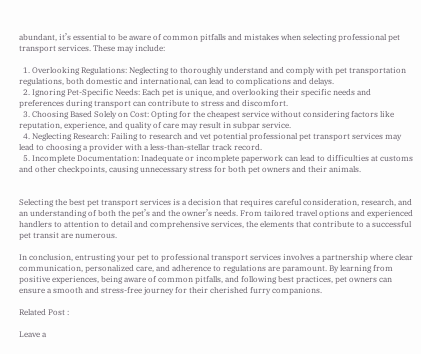abundant, it’s essential to be aware of common pitfalls and mistakes when selecting professional pet transport services. These may include:

  1. Overlooking Regulations: Neglecting to thoroughly understand and comply with pet transportation regulations, both domestic and international, can lead to complications and delays.
  2. Ignoring Pet-Specific Needs: Each pet is unique, and overlooking their specific needs and preferences during transport can contribute to stress and discomfort.
  3. Choosing Based Solely on Cost: Opting for the cheapest service without considering factors like reputation, experience, and quality of care may result in subpar service.
  4. Neglecting Research: Failing to research and vet potential professional pet transport services may lead to choosing a provider with a less-than-stellar track record.
  5. Incomplete Documentation: Inadequate or incomplete paperwork can lead to difficulties at customs and other checkpoints, causing unnecessary stress for both pet owners and their animals.


Selecting the best pet transport services is a decision that requires careful consideration, research, and an understanding of both the pet’s and the owner’s needs. From tailored travel options and experienced handlers to attention to detail and comprehensive services, the elements that contribute to a successful pet transit are numerous.

In conclusion, entrusting your pet to professional transport services involves a partnership where clear communication, personalized care, and adherence to regulations are paramount. By learning from positive experiences, being aware of common pitfalls, and following best practices, pet owners can ensure a smooth and stress-free journey for their cherished furry companions.

Related Post :

Leave a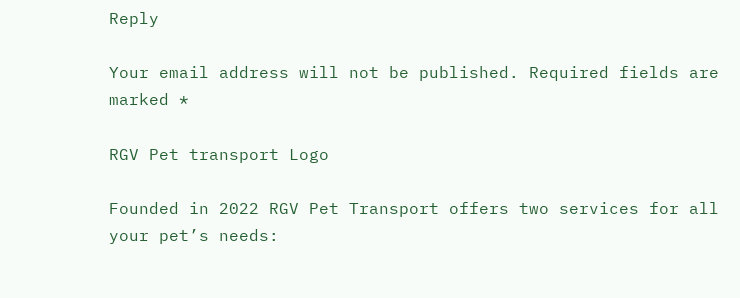Reply

Your email address will not be published. Required fields are marked *

RGV Pet transport Logo

Founded in 2022 RGV Pet Transport offers two services for all your pet’s needs: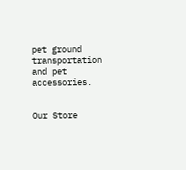pet ground transportation and pet accessories.


Our Store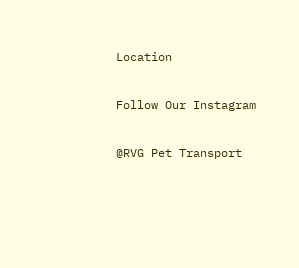Location

Follow Our Instagram

@RVG Pet Transport